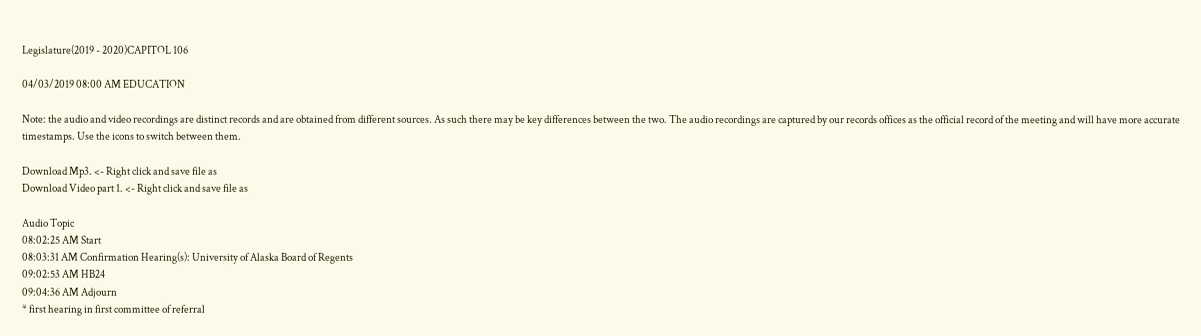Legislature(2019 - 2020)CAPITOL 106

04/03/2019 08:00 AM EDUCATION

Note: the audio and video recordings are distinct records and are obtained from different sources. As such there may be key differences between the two. The audio recordings are captured by our records offices as the official record of the meeting and will have more accurate timestamps. Use the icons to switch between them.

Download Mp3. <- Right click and save file as
Download Video part 1. <- Right click and save file as

Audio Topic
08:02:25 AM Start
08:03:31 AM Confirmation Hearing(s): University of Alaska Board of Regents
09:02:53 AM HB24
09:04:36 AM Adjourn
* first hearing in first committee of referral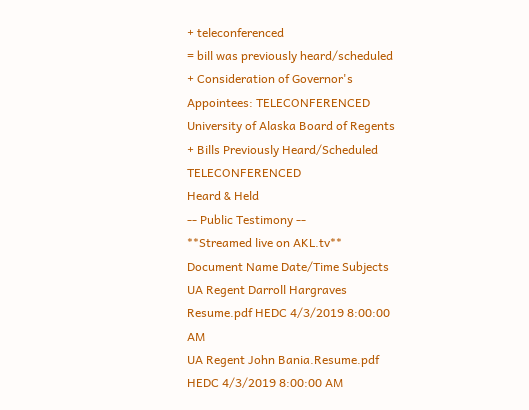+ teleconferenced
= bill was previously heard/scheduled
+ Consideration of Governor's Appointees: TELECONFERENCED
University of Alaska Board of Regents
+ Bills Previously Heard/Scheduled TELECONFERENCED
Heard & Held
-- Public Testimony --
**Streamed live on AKL.tv**
Document Name Date/Time Subjects
UA Regent Darroll Hargraves Resume.pdf HEDC 4/3/2019 8:00:00 AM
UA Regent John Bania.Resume.pdf HEDC 4/3/2019 8:00:00 AM